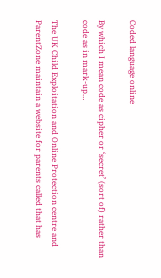Coded language online

By which I mean code as cipher or ‘secret’ (sort of) rather than code as in mark-up…

The UK Child Exploitation and Online Protection centre and ParentZone maintain a website for parents called that has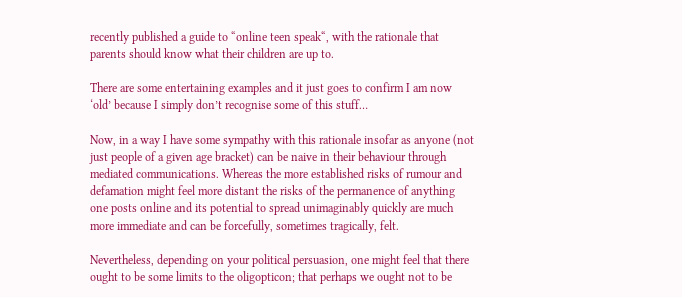recently published a guide to “online teen speak“, with the rationale that parents should know what their children are up to.

There are some entertaining examples and it just goes to confirm I am now ‘old’ because I simply don’t recognise some of this stuff…

Now, in a way I have some sympathy with this rationale insofar as anyone (not just people of a given age bracket) can be naive in their behaviour through mediated communications. Whereas the more established risks of rumour and defamation might feel more distant the risks of the permanence of anything one posts online and its potential to spread unimaginably quickly are much more immediate and can be forcefully, sometimes tragically, felt.

Nevertheless, depending on your political persuasion, one might feel that there ought to be some limits to the oligopticon; that perhaps we ought not to be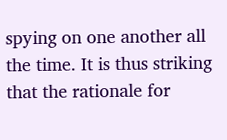spying on one another all the time. It is thus striking that the rationale for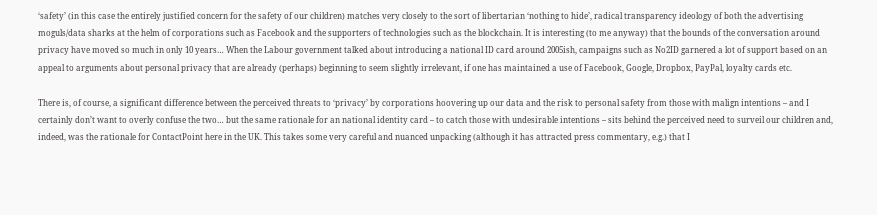‘safety’ (in this case the entirely justified concern for the safety of our children) matches very closely to the sort of libertarian ‘nothing to hide’, radical transparency ideology of both the advertising moguls/data sharks at the helm of corporations such as Facebook and the supporters of technologies such as the blockchain. It is interesting (to me anyway) that the bounds of the conversation around privacy have moved so much in only 10 years… When the Labour government talked about introducing a national ID card around 2005ish, campaigns such as No2ID garnered a lot of support based on an appeal to arguments about personal privacy that are already (perhaps) beginning to seem slightly irrelevant, if one has maintained a use of Facebook, Google, Dropbox, PayPal, loyalty cards etc.

There is, of course, a significant difference between the perceived threats to ‘privacy’ by corporations hoovering up our data and the risk to personal safety from those with malign intentions – and I certainly don’t want to overly confuse the two… but the same rationale for an national identity card – to catch those with undesirable intentions – sits behind the perceived need to surveil our children and, indeed, was the rationale for ContactPoint here in the UK. This takes some very careful and nuanced unpacking (although it has attracted press commentary, e.g.) that I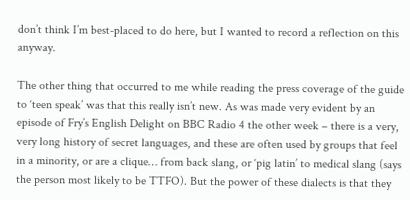don’t think I’m best-placed to do here, but I wanted to record a reflection on this anyway.

The other thing that occurred to me while reading the press coverage of the guide to ‘teen speak’ was that this really isn’t new. As was made very evident by an episode of Fry’s English Delight on BBC Radio 4 the other week – there is a very, very long history of secret languages, and these are often used by groups that feel in a minority, or are a clique… from back slang, or ‘pig latin’ to medical slang (says the person most likely to be TTFO). But the power of these dialects is that they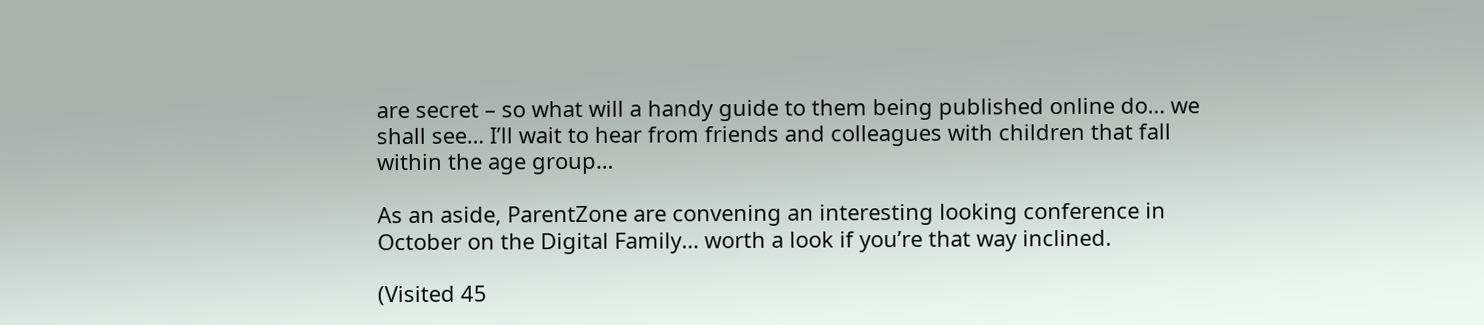are secret – so what will a handy guide to them being published online do… we shall see… I’ll wait to hear from friends and colleagues with children that fall within the age group…

As an aside, ParentZone are convening an interesting looking conference in October on the Digital Family… worth a look if you’re that way inclined.

(Visited 45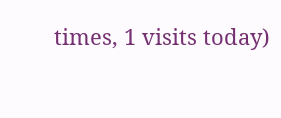times, 1 visits today)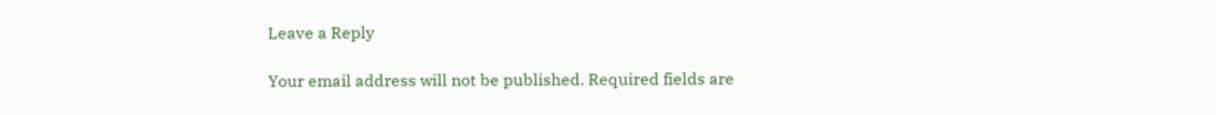Leave a Reply

Your email address will not be published. Required fields are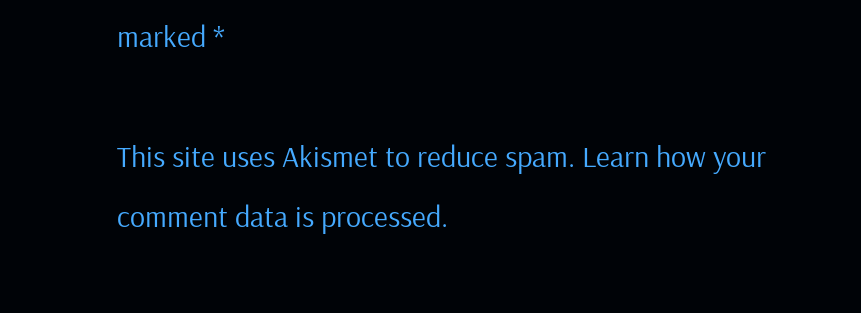marked *

This site uses Akismet to reduce spam. Learn how your comment data is processed.